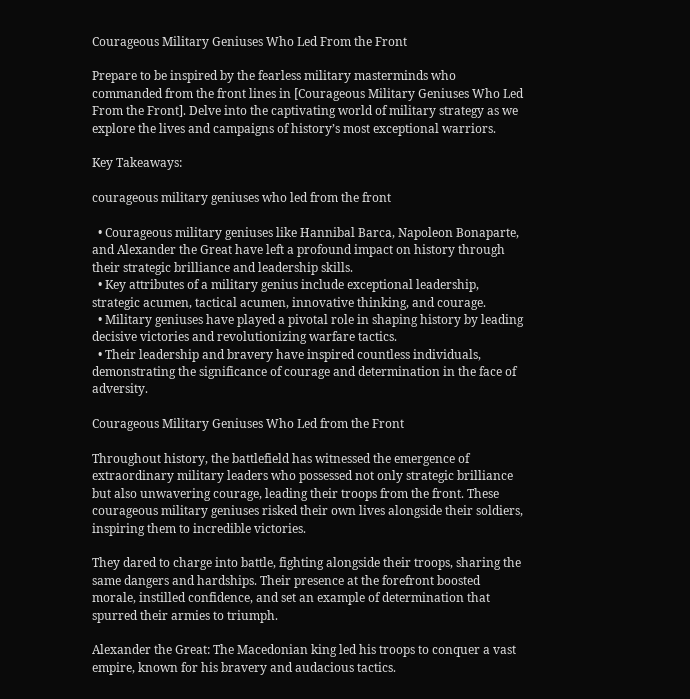Courageous Military Geniuses Who Led From the Front

Prepare to be inspired by the fearless military masterminds who commanded from the front lines in [Courageous Military Geniuses Who Led From the Front]. Delve into the captivating world of military strategy as we explore the lives and campaigns of history’s most exceptional warriors.

Key Takeaways:

courageous military geniuses who led from the front

  • Courageous military geniuses like Hannibal Barca, Napoleon Bonaparte, and Alexander the Great have left a profound impact on history through their strategic brilliance and leadership skills.
  • Key attributes of a military genius include exceptional leadership, strategic acumen, tactical acumen, innovative thinking, and courage.
  • Military geniuses have played a pivotal role in shaping history by leading decisive victories and revolutionizing warfare tactics.
  • Their leadership and bravery have inspired countless individuals, demonstrating the significance of courage and determination in the face of adversity.

Courageous Military Geniuses Who Led from the Front

Throughout history, the battlefield has witnessed the emergence of extraordinary military leaders who possessed not only strategic brilliance but also unwavering courage, leading their troops from the front. These courageous military geniuses risked their own lives alongside their soldiers, inspiring them to incredible victories.

They dared to charge into battle, fighting alongside their troops, sharing the same dangers and hardships. Their presence at the forefront boosted morale, instilled confidence, and set an example of determination that spurred their armies to triumph.

Alexander the Great: The Macedonian king led his troops to conquer a vast empire, known for his bravery and audacious tactics.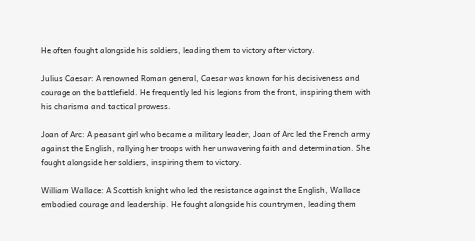He often fought alongside his soldiers, leading them to victory after victory.

Julius Caesar: A renowned Roman general, Caesar was known for his decisiveness and courage on the battlefield. He frequently led his legions from the front, inspiring them with his charisma and tactical prowess.

Joan of Arc: A peasant girl who became a military leader, Joan of Arc led the French army against the English, rallying her troops with her unwavering faith and determination. She fought alongside her soldiers, inspiring them to victory.

William Wallace: A Scottish knight who led the resistance against the English, Wallace embodied courage and leadership. He fought alongside his countrymen, leading them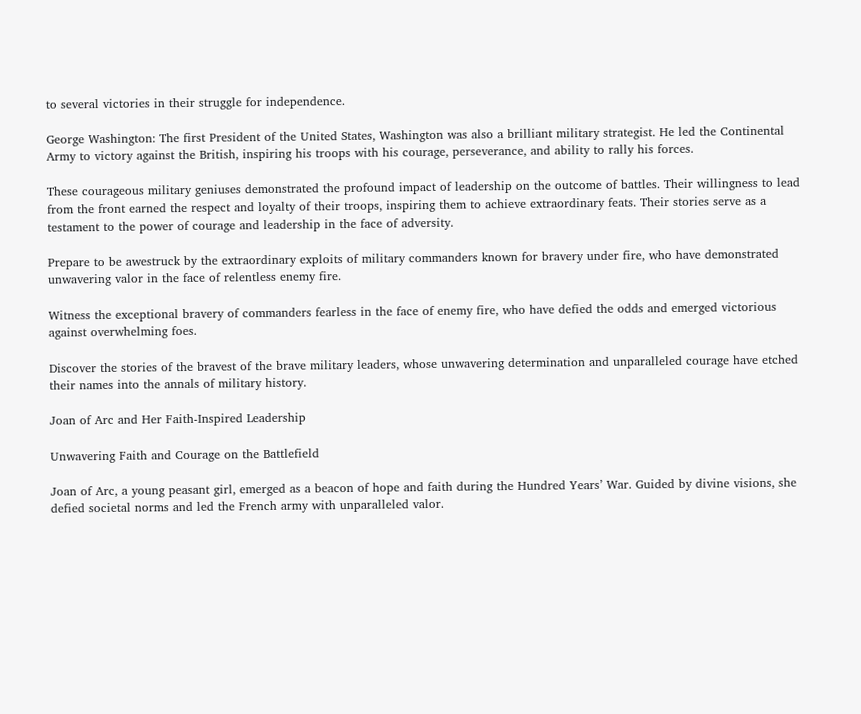to several victories in their struggle for independence.

George Washington: The first President of the United States, Washington was also a brilliant military strategist. He led the Continental Army to victory against the British, inspiring his troops with his courage, perseverance, and ability to rally his forces.

These courageous military geniuses demonstrated the profound impact of leadership on the outcome of battles. Their willingness to lead from the front earned the respect and loyalty of their troops, inspiring them to achieve extraordinary feats. Their stories serve as a testament to the power of courage and leadership in the face of adversity.

Prepare to be awestruck by the extraordinary exploits of military commanders known for bravery under fire, who have demonstrated unwavering valor in the face of relentless enemy fire.

Witness the exceptional bravery of commanders fearless in the face of enemy fire, who have defied the odds and emerged victorious against overwhelming foes.

Discover the stories of the bravest of the brave military leaders, whose unwavering determination and unparalleled courage have etched their names into the annals of military history.

Joan of Arc and Her Faith-Inspired Leadership

Unwavering Faith and Courage on the Battlefield

Joan of Arc, a young peasant girl, emerged as a beacon of hope and faith during the Hundred Years’ War. Guided by divine visions, she defied societal norms and led the French army with unparalleled valor.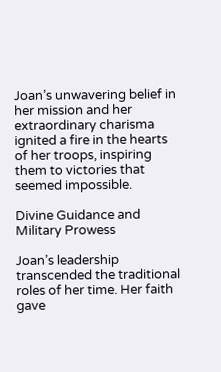Joan’s unwavering belief in her mission and her extraordinary charisma ignited a fire in the hearts of her troops, inspiring them to victories that seemed impossible.

Divine Guidance and Military Prowess

Joan’s leadership transcended the traditional roles of her time. Her faith gave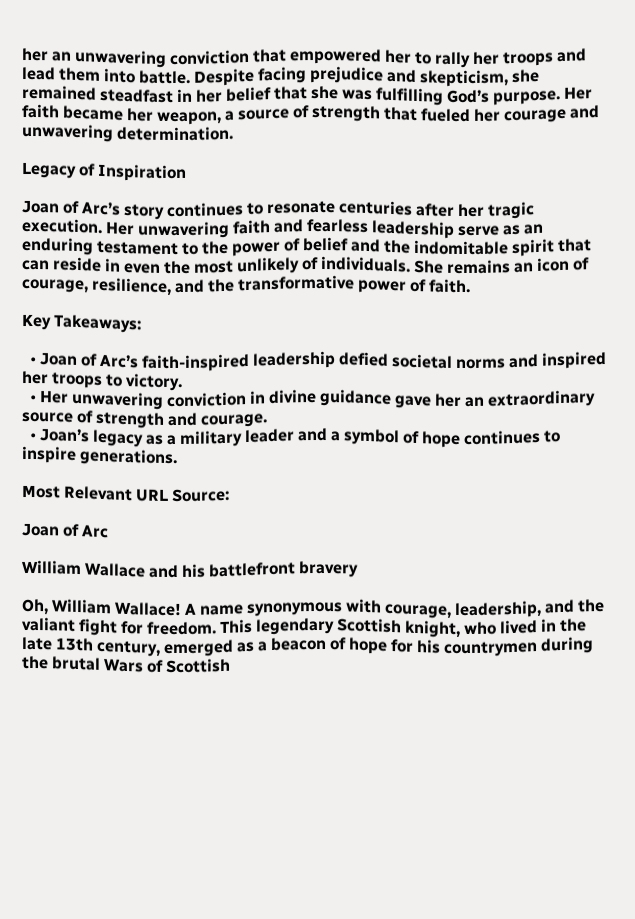her an unwavering conviction that empowered her to rally her troops and lead them into battle. Despite facing prejudice and skepticism, she remained steadfast in her belief that she was fulfilling God’s purpose. Her faith became her weapon, a source of strength that fueled her courage and unwavering determination.

Legacy of Inspiration

Joan of Arc’s story continues to resonate centuries after her tragic execution. Her unwavering faith and fearless leadership serve as an enduring testament to the power of belief and the indomitable spirit that can reside in even the most unlikely of individuals. She remains an icon of courage, resilience, and the transformative power of faith.

Key Takeaways:

  • Joan of Arc’s faith-inspired leadership defied societal norms and inspired her troops to victory.
  • Her unwavering conviction in divine guidance gave her an extraordinary source of strength and courage.
  • Joan’s legacy as a military leader and a symbol of hope continues to inspire generations.

Most Relevant URL Source:

Joan of Arc

William Wallace and his battlefront bravery

Oh, William Wallace! A name synonymous with courage, leadership, and the valiant fight for freedom. This legendary Scottish knight, who lived in the late 13th century, emerged as a beacon of hope for his countrymen during the brutal Wars of Scottish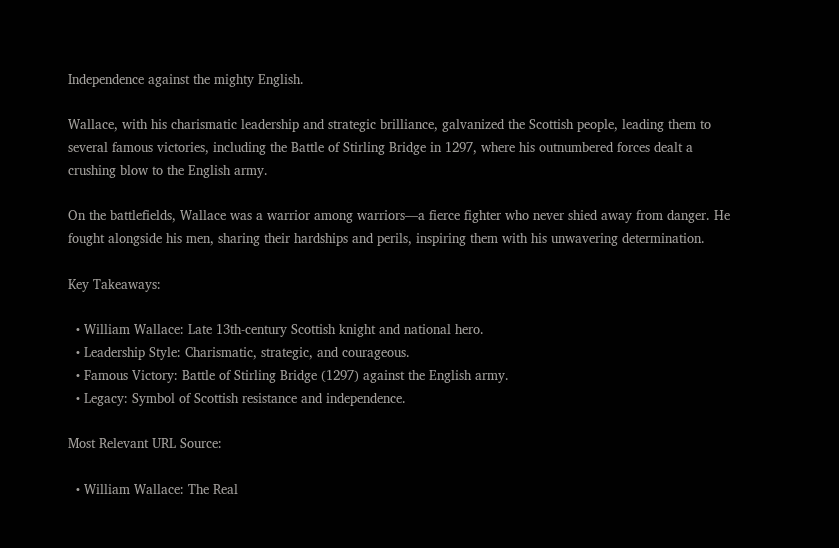Independence against the mighty English.

Wallace, with his charismatic leadership and strategic brilliance, galvanized the Scottish people, leading them to several famous victories, including the Battle of Stirling Bridge in 1297, where his outnumbered forces dealt a crushing blow to the English army.

On the battlefields, Wallace was a warrior among warriors—a fierce fighter who never shied away from danger. He fought alongside his men, sharing their hardships and perils, inspiring them with his unwavering determination.

Key Takeaways:

  • William Wallace: Late 13th-century Scottish knight and national hero.
  • Leadership Style: Charismatic, strategic, and courageous.
  • Famous Victory: Battle of Stirling Bridge (1297) against the English army.
  • Legacy: Symbol of Scottish resistance and independence.

Most Relevant URL Source:

  • William Wallace: The Real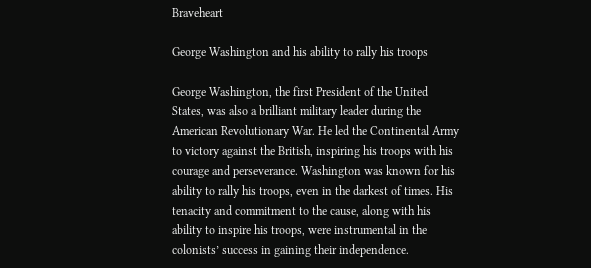Braveheart

George Washington and his ability to rally his troops

George Washington, the first President of the United States, was also a brilliant military leader during the American Revolutionary War. He led the Continental Army to victory against the British, inspiring his troops with his courage and perseverance. Washington was known for his ability to rally his troops, even in the darkest of times. His tenacity and commitment to the cause, along with his ability to inspire his troops, were instrumental in the colonists’ success in gaining their independence.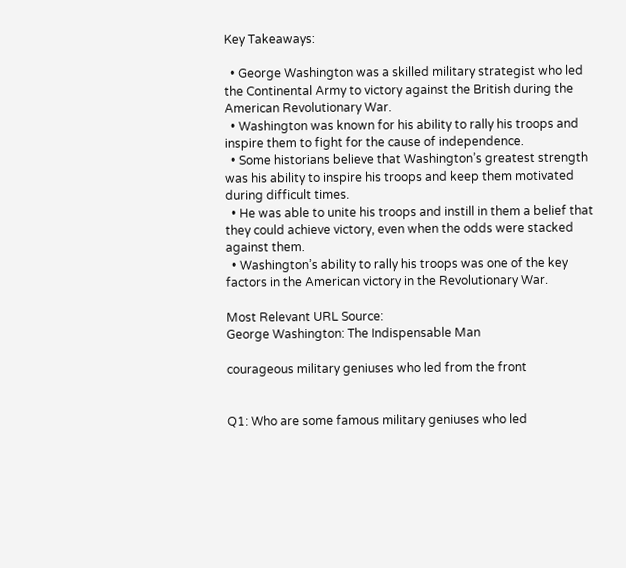Key Takeaways:

  • George Washington was a skilled military strategist who led the Continental Army to victory against the British during the American Revolutionary War.
  • Washington was known for his ability to rally his troops and inspire them to fight for the cause of independence.
  • Some historians believe that Washington’s greatest strength was his ability to inspire his troops and keep them motivated during difficult times.
  • He was able to unite his troops and instill in them a belief that they could achieve victory, even when the odds were stacked against them.
  • Washington’s ability to rally his troops was one of the key factors in the American victory in the Revolutionary War.

Most Relevant URL Source:
George Washington: The Indispensable Man

courageous military geniuses who led from the front


Q1: Who are some famous military geniuses who led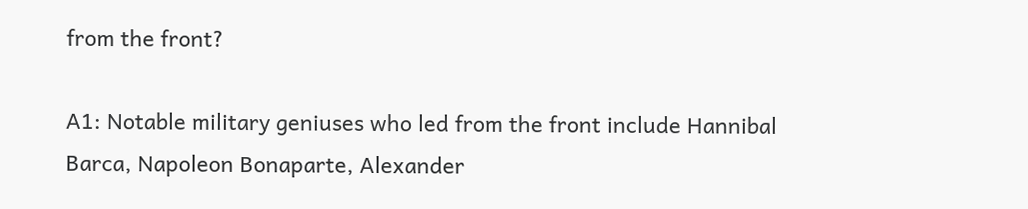from the front?

A1: Notable military geniuses who led from the front include Hannibal Barca, Napoleon Bonaparte, Alexander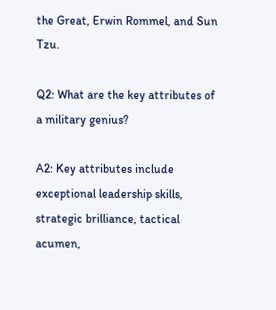the Great, Erwin Rommel, and Sun Tzu.

Q2: What are the key attributes of a military genius?

A2: Key attributes include exceptional leadership skills, strategic brilliance, tactical acumen,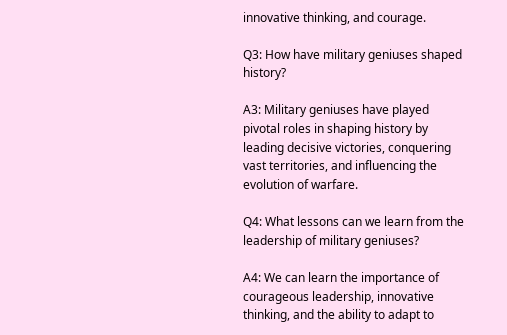innovative thinking, and courage.

Q3: How have military geniuses shaped history?

A3: Military geniuses have played pivotal roles in shaping history by leading decisive victories, conquering vast territories, and influencing the evolution of warfare.

Q4: What lessons can we learn from the leadership of military geniuses?

A4: We can learn the importance of courageous leadership, innovative thinking, and the ability to adapt to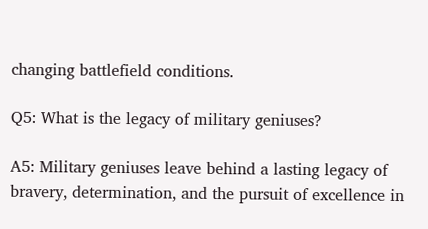changing battlefield conditions.

Q5: What is the legacy of military geniuses?

A5: Military geniuses leave behind a lasting legacy of bravery, determination, and the pursuit of excellence in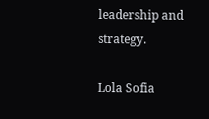leadership and strategy.

Lola Sofia